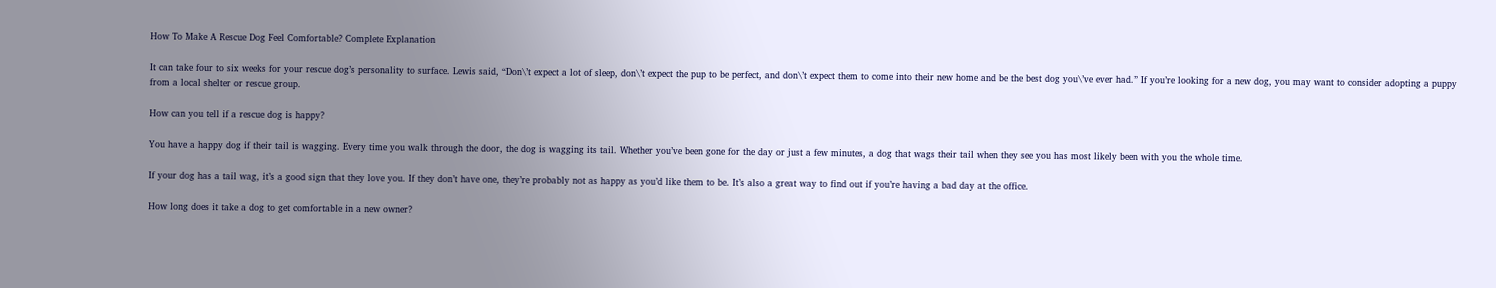How To Make A Rescue Dog Feel Comfortable? Complete Explanation

It can take four to six weeks for your rescue dog’s personality to surface. Lewis said, “Don\’t expect a lot of sleep, don\’t expect the pup to be perfect, and don\’t expect them to come into their new home and be the best dog you\’ve ever had.” If you’re looking for a new dog, you may want to consider adopting a puppy from a local shelter or rescue group.

How can you tell if a rescue dog is happy?

You have a happy dog if their tail is wagging. Every time you walk through the door, the dog is wagging its tail. Whether you’ve been gone for the day or just a few minutes, a dog that wags their tail when they see you has most likely been with you the whole time.

If your dog has a tail wag, it’s a good sign that they love you. If they don’t have one, they’re probably not as happy as you’d like them to be. It’s also a great way to find out if you’re having a bad day at the office.

How long does it take a dog to get comfortable in a new owner?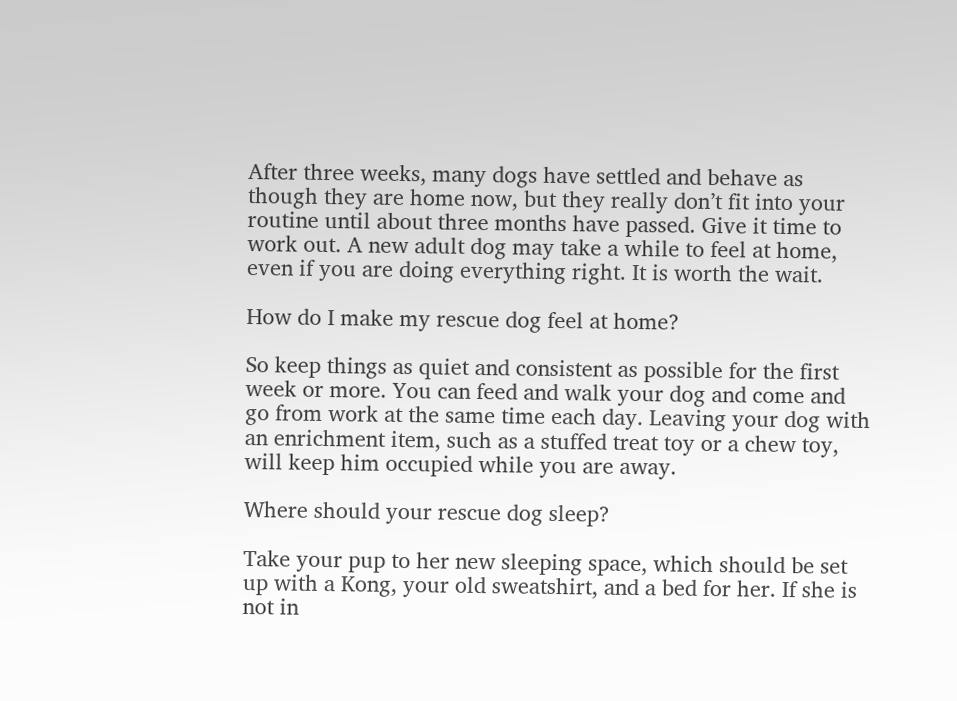After three weeks, many dogs have settled and behave as though they are home now, but they really don’t fit into your routine until about three months have passed. Give it time to work out. A new adult dog may take a while to feel at home, even if you are doing everything right. It is worth the wait.

How do I make my rescue dog feel at home?

So keep things as quiet and consistent as possible for the first week or more. You can feed and walk your dog and come and go from work at the same time each day. Leaving your dog with an enrichment item, such as a stuffed treat toy or a chew toy, will keep him occupied while you are away.

Where should your rescue dog sleep?

Take your pup to her new sleeping space, which should be set up with a Kong, your old sweatshirt, and a bed for her. If she is not in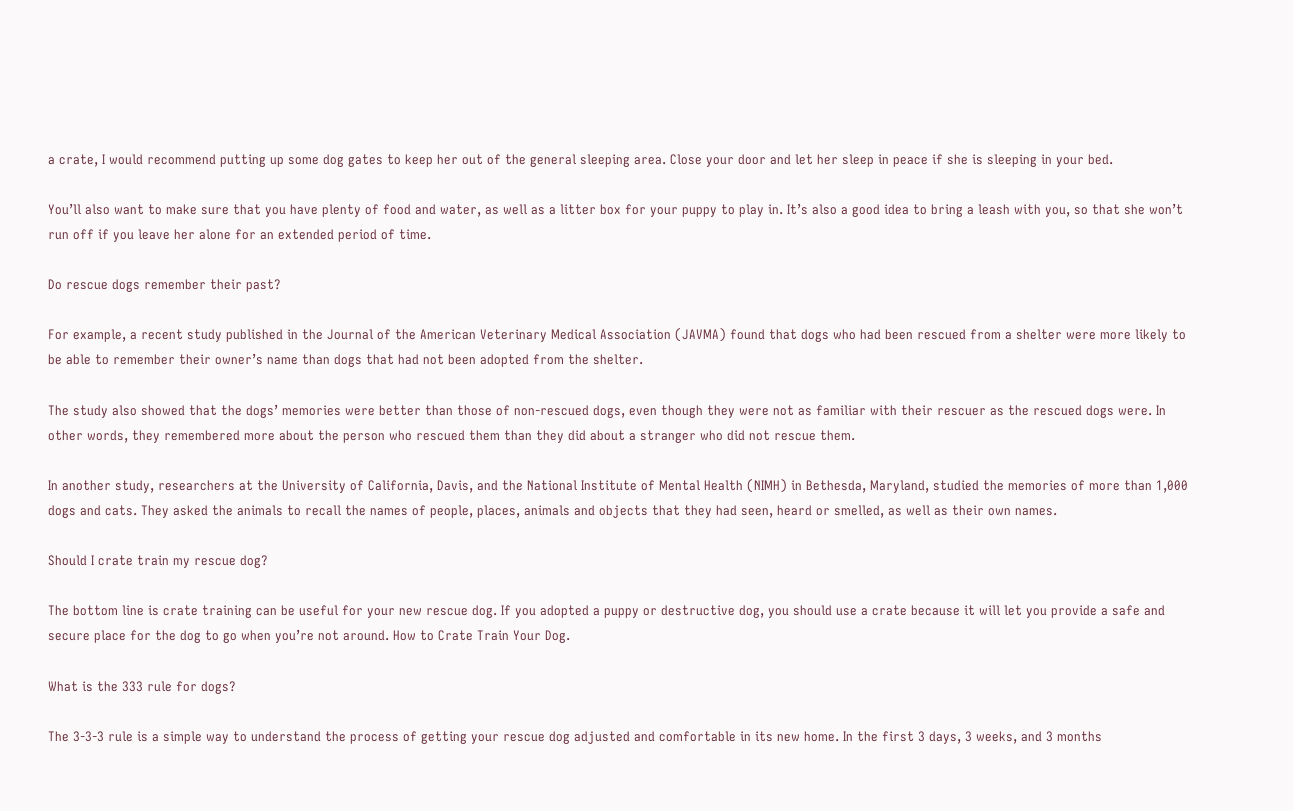a crate, I would recommend putting up some dog gates to keep her out of the general sleeping area. Close your door and let her sleep in peace if she is sleeping in your bed.

You’ll also want to make sure that you have plenty of food and water, as well as a litter box for your puppy to play in. It’s also a good idea to bring a leash with you, so that she won’t run off if you leave her alone for an extended period of time.

Do rescue dogs remember their past?

For example, a recent study published in the Journal of the American Veterinary Medical Association (JAVMA) found that dogs who had been rescued from a shelter were more likely to be able to remember their owner’s name than dogs that had not been adopted from the shelter.

The study also showed that the dogs’ memories were better than those of non-rescued dogs, even though they were not as familiar with their rescuer as the rescued dogs were. In other words, they remembered more about the person who rescued them than they did about a stranger who did not rescue them.

In another study, researchers at the University of California, Davis, and the National Institute of Mental Health (NIMH) in Bethesda, Maryland, studied the memories of more than 1,000 dogs and cats. They asked the animals to recall the names of people, places, animals and objects that they had seen, heard or smelled, as well as their own names.

Should I crate train my rescue dog?

The bottom line is crate training can be useful for your new rescue dog. If you adopted a puppy or destructive dog, you should use a crate because it will let you provide a safe and secure place for the dog to go when you’re not around. How to Crate Train Your Dog.

What is the 333 rule for dogs?

The 3-3-3 rule is a simple way to understand the process of getting your rescue dog adjusted and comfortable in its new home. In the first 3 days, 3 weeks, and 3 months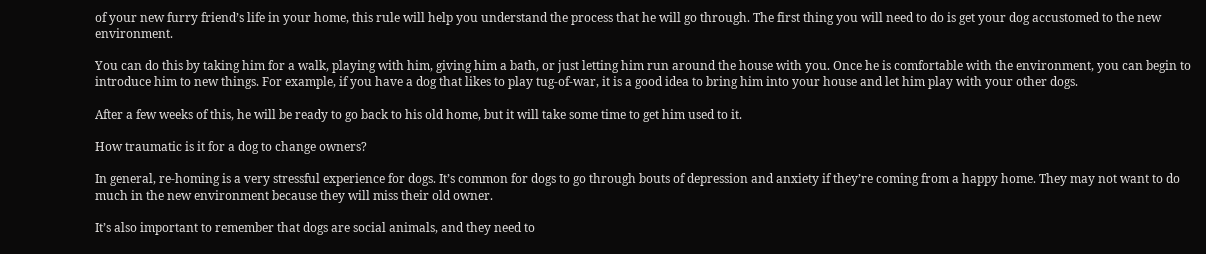of your new furry friend’s life in your home, this rule will help you understand the process that he will go through. The first thing you will need to do is get your dog accustomed to the new environment.

You can do this by taking him for a walk, playing with him, giving him a bath, or just letting him run around the house with you. Once he is comfortable with the environment, you can begin to introduce him to new things. For example, if you have a dog that likes to play tug-of-war, it is a good idea to bring him into your house and let him play with your other dogs.

After a few weeks of this, he will be ready to go back to his old home, but it will take some time to get him used to it.

How traumatic is it for a dog to change owners?

In general, re-homing is a very stressful experience for dogs. It’s common for dogs to go through bouts of depression and anxiety if they’re coming from a happy home. They may not want to do much in the new environment because they will miss their old owner.

It’s also important to remember that dogs are social animals, and they need to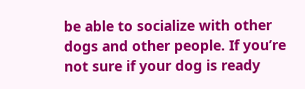be able to socialize with other dogs and other people. If you’re not sure if your dog is ready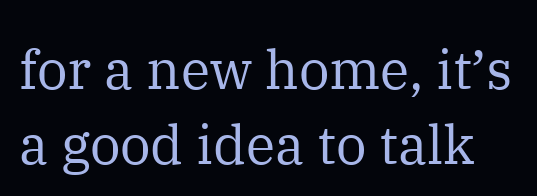for a new home, it’s a good idea to talk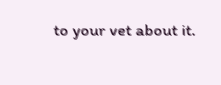to your vet about it.